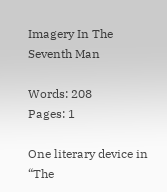Imagery In The Seventh Man

Words: 208
Pages: 1

One literary device in “The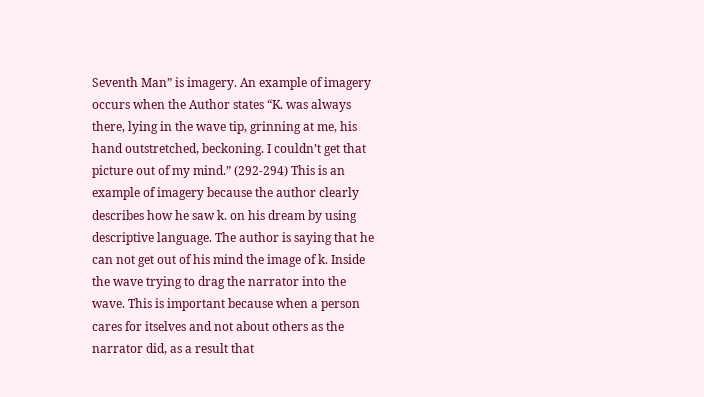Seventh Man” is imagery. An example of imagery occurs when the Author states “K. was always there, lying in the wave tip, grinning at me, his hand outstretched, beckoning. I couldn’t get that picture out of my mind.” (292-294) This is an example of imagery because the author clearly describes how he saw k. on his dream by using descriptive language. The author is saying that he can not get out of his mind the image of k. Inside the wave trying to drag the narrator into the wave. This is important because when a person cares for itselves and not about others as the narrator did, as a result that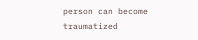person can become traumatized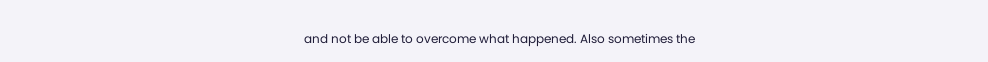and not be able to overcome what happened. Also sometimes the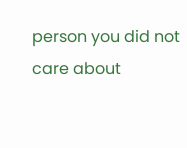person you did not care about